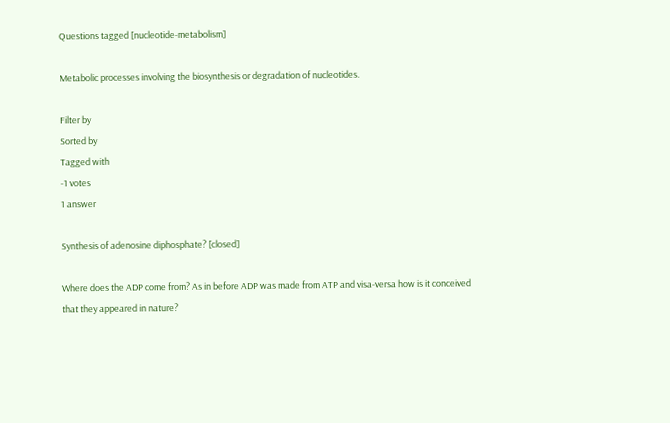Questions tagged [nucleotide-metabolism]

Metabolic processes involving the biosynthesis or degradation of nucleotides.

Filter by
Sorted by
Tagged with
-1 votes
1 answer

Synthesis of adenosine diphosphate? [closed]

Where does the ADP come from? As in before ADP was made from ATP and visa-versa how is it conceived that they appeared in nature?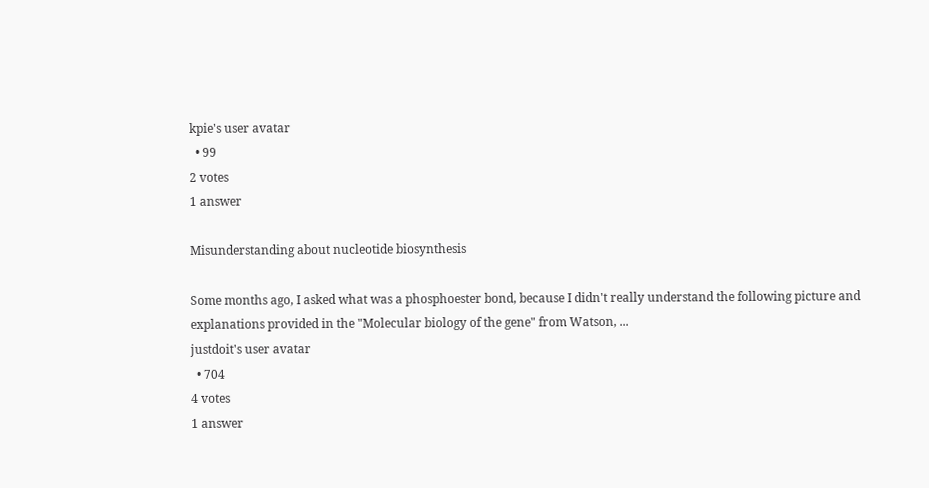kpie's user avatar
  • 99
2 votes
1 answer

Misunderstanding about nucleotide biosynthesis

Some months ago, I asked what was a phosphoester bond, because I didn't really understand the following picture and explanations provided in the "Molecular biology of the gene" from Watson, ...
justdoit's user avatar
  • 704
4 votes
1 answer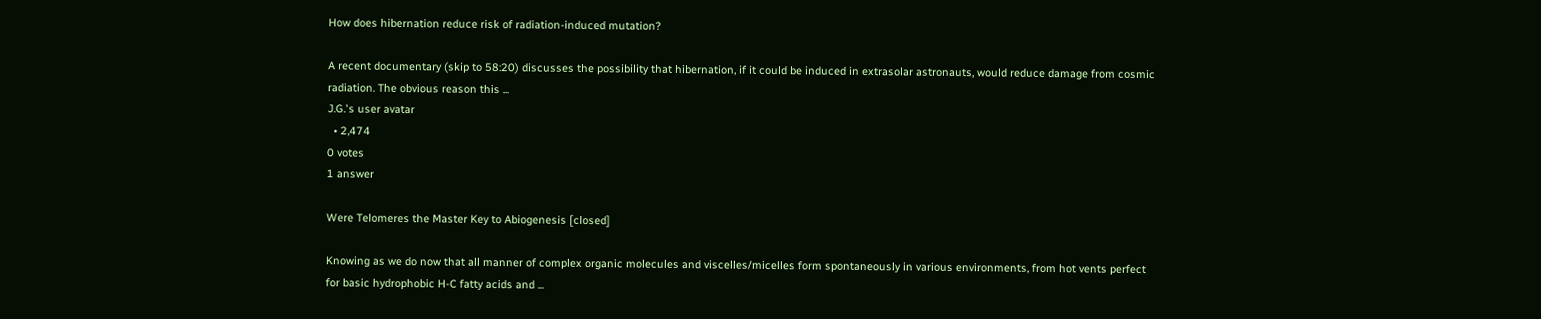How does hibernation reduce risk of radiation-induced mutation?

A recent documentary (skip to 58:20) discusses the possibility that hibernation, if it could be induced in extrasolar astronauts, would reduce damage from cosmic radiation. The obvious reason this ...
J.G.'s user avatar
  • 2,474
0 votes
1 answer

Were Telomeres the Master Key to Abiogenesis [closed]

Knowing as we do now that all manner of complex organic molecules and viscelles/micelles form spontaneously in various environments, from hot vents perfect for basic hydrophobic H-C fatty acids and ...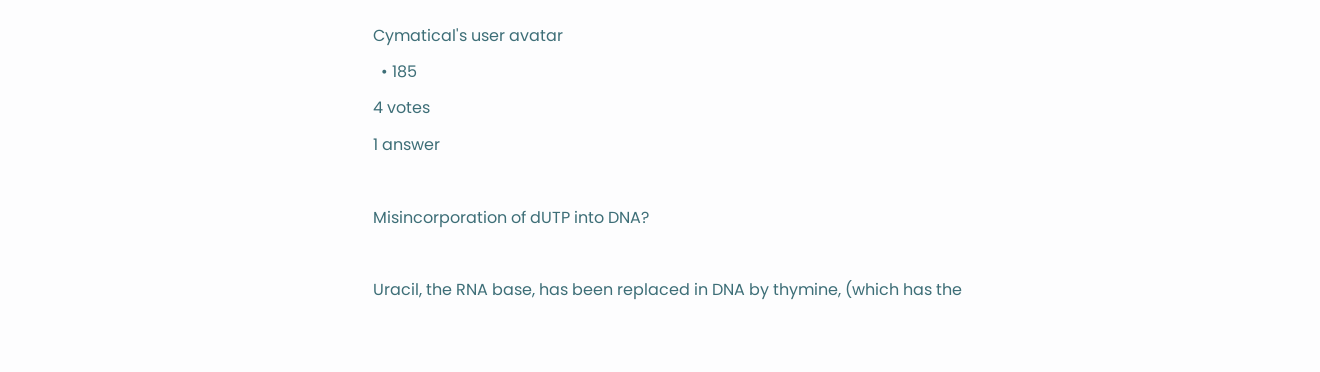Cymatical's user avatar
  • 185
4 votes
1 answer

Misincorporation of dUTP into DNA?

Uracil, the RNA base, has been replaced in DNA by thymine, (which has the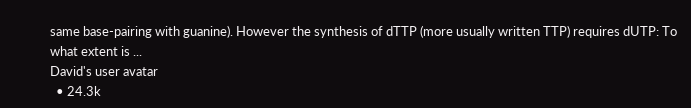same base-pairing with guanine). However the synthesis of dTTP (more usually written TTP) requires dUTP: To what extent is ...
David's user avatar
  • 24.3k